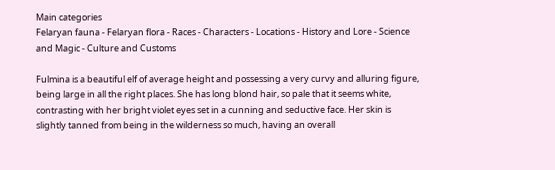Main categories
Felaryan fauna - Felaryan flora - Races - Characters - Locations - History and Lore - Science and Magic - Culture and Customs

Fulmina is a beautiful elf of average height and possessing a very curvy and alluring figure, being large in all the right places. She has long blond hair, so pale that it seems white, contrasting with her bright violet eyes set in a cunning and seductive face. Her skin is slightly tanned from being in the wilderness so much, having an overall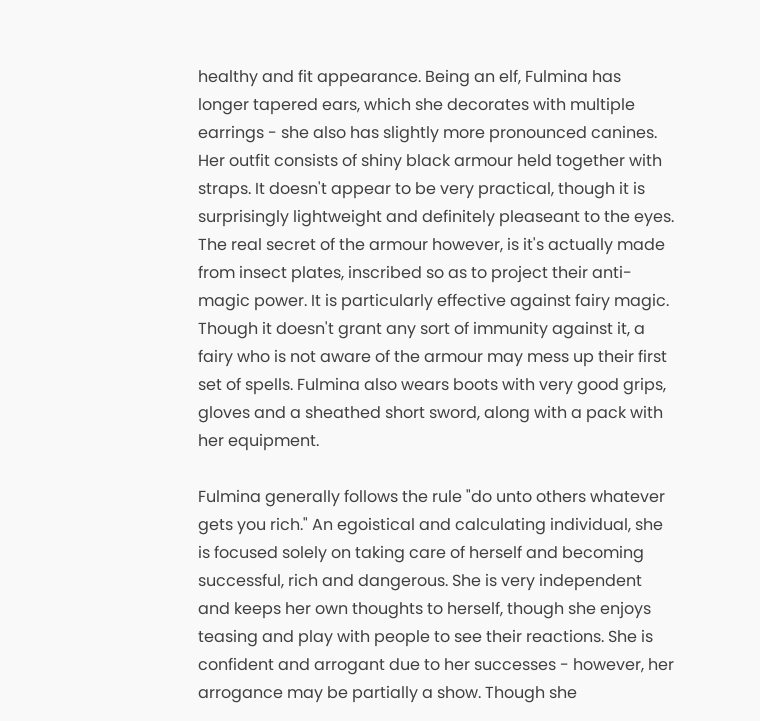healthy and fit appearance. Being an elf, Fulmina has longer tapered ears, which she decorates with multiple earrings - she also has slightly more pronounced canines. Her outfit consists of shiny black armour held together with straps. It doesn't appear to be very practical, though it is surprisingly lightweight and definitely pleaseant to the eyes. The real secret of the armour however, is it's actually made from insect plates, inscribed so as to project their anti-magic power. It is particularly effective against fairy magic. Though it doesn't grant any sort of immunity against it, a fairy who is not aware of the armour may mess up their first set of spells. Fulmina also wears boots with very good grips, gloves and a sheathed short sword, along with a pack with her equipment.

Fulmina generally follows the rule "do unto others whatever gets you rich." An egoistical and calculating individual, she is focused solely on taking care of herself and becoming successful, rich and dangerous. She is very independent and keeps her own thoughts to herself, though she enjoys teasing and play with people to see their reactions. She is confident and arrogant due to her successes - however, her arrogance may be partially a show. Though she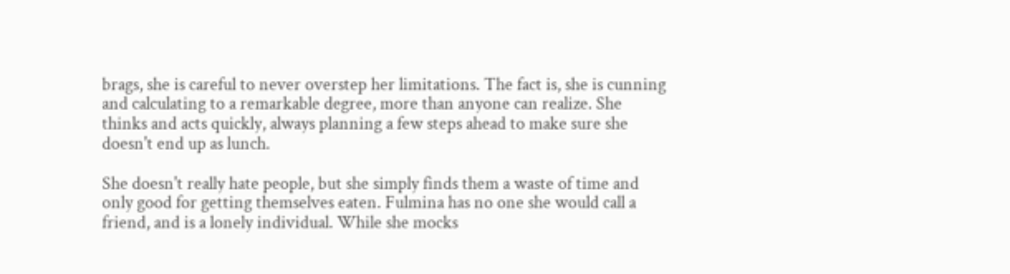brags, she is careful to never overstep her limitations. The fact is, she is cunning and calculating to a remarkable degree, more than anyone can realize. She thinks and acts quickly, always planning a few steps ahead to make sure she doesn't end up as lunch.

She doesn't really hate people, but she simply finds them a waste of time and only good for getting themselves eaten. Fulmina has no one she would call a friend, and is a lonely individual. While she mocks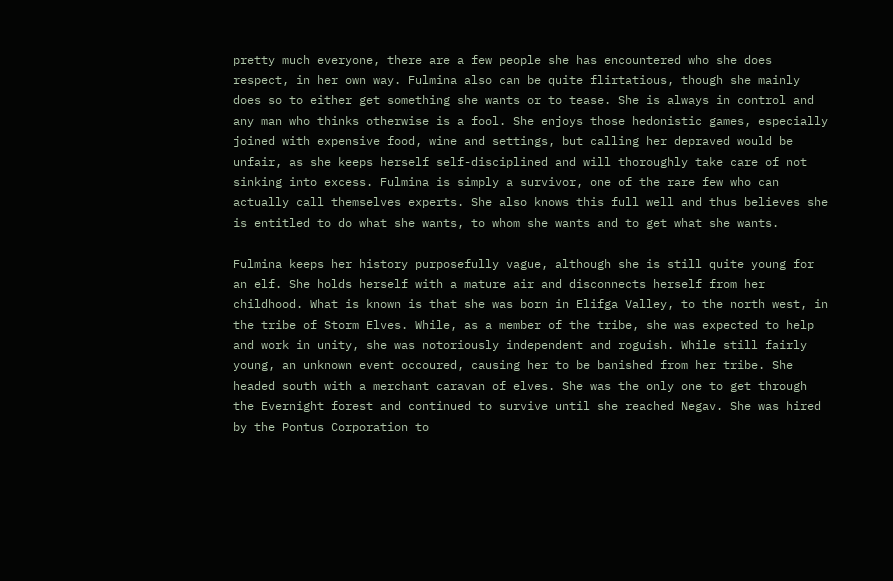pretty much everyone, there are a few people she has encountered who she does respect, in her own way. Fulmina also can be quite flirtatious, though she mainly does so to either get something she wants or to tease. She is always in control and any man who thinks otherwise is a fool. She enjoys those hedonistic games, especially joined with expensive food, wine and settings, but calling her depraved would be unfair, as she keeps herself self-disciplined and will thoroughly take care of not sinking into excess. Fulmina is simply a survivor, one of the rare few who can actually call themselves experts. She also knows this full well and thus believes she is entitled to do what she wants, to whom she wants and to get what she wants.

Fulmina keeps her history purposefully vague, although she is still quite young for an elf. She holds herself with a mature air and disconnects herself from her childhood. What is known is that she was born in Elifga Valley, to the north west, in the tribe of Storm Elves. While, as a member of the tribe, she was expected to help and work in unity, she was notoriously independent and roguish. While still fairly young, an unknown event occoured, causing her to be banished from her tribe. She headed south with a merchant caravan of elves. She was the only one to get through the Evernight forest and continued to survive until she reached Negav. She was hired by the Pontus Corporation to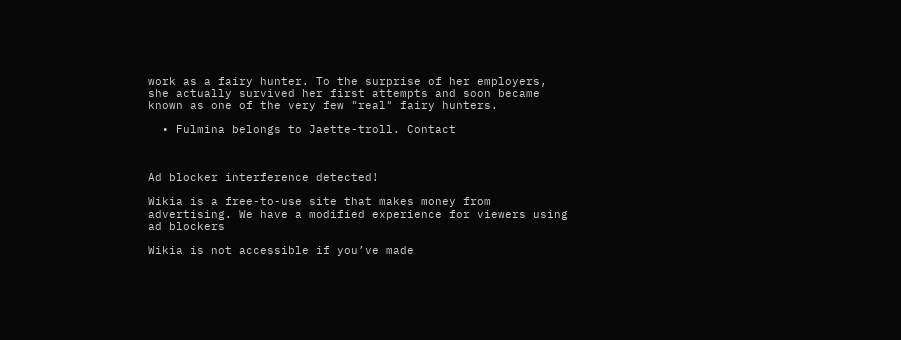work as a fairy hunter. To the surprise of her employers, she actually survived her first attempts and soon became known as one of the very few "real" fairy hunters.

  • Fulmina belongs to Jaette-troll. Contact



Ad blocker interference detected!

Wikia is a free-to-use site that makes money from advertising. We have a modified experience for viewers using ad blockers

Wikia is not accessible if you’ve made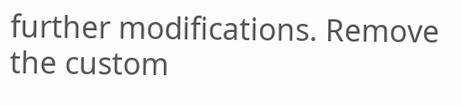further modifications. Remove the custom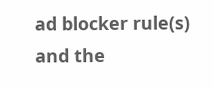ad blocker rule(s) and the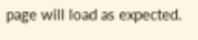page will load as expected.